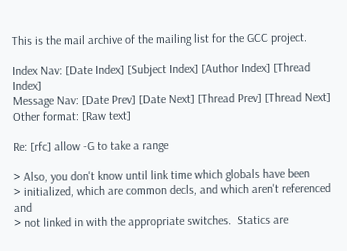This is the mail archive of the mailing list for the GCC project.

Index Nav: [Date Index] [Subject Index] [Author Index] [Thread Index]
Message Nav: [Date Prev] [Date Next] [Thread Prev] [Thread Next]
Other format: [Raw text]

Re: [rfc] allow -G to take a range

> Also, you don't know until link time which globals have been
> initialized, which are common decls, and which aren't referenced and
> not linked in with the appropriate switches.  Statics are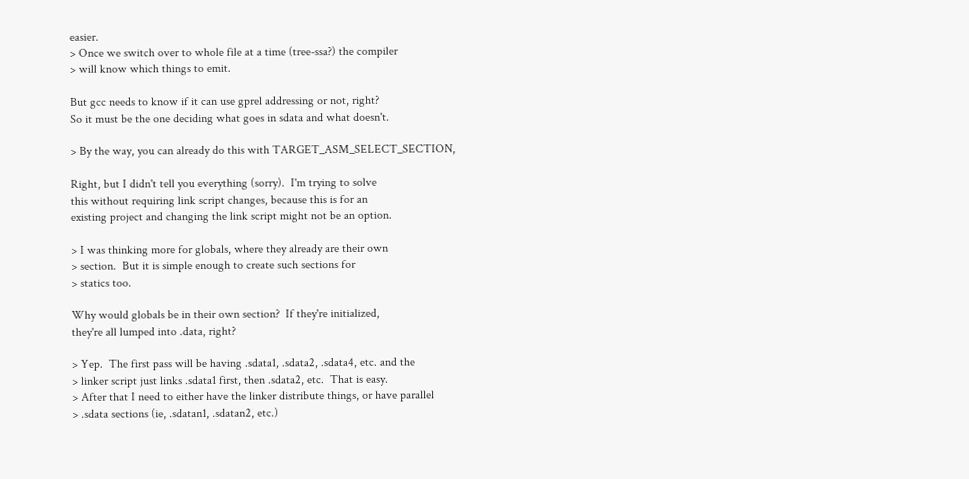easier.
> Once we switch over to whole file at a time (tree-ssa?) the compiler
> will know which things to emit.

But gcc needs to know if it can use gprel addressing or not, right?
So it must be the one deciding what goes in sdata and what doesn't.

> By the way, you can already do this with TARGET_ASM_SELECT_SECTION,

Right, but I didn't tell you everything (sorry).  I'm trying to solve
this without requiring link script changes, because this is for an
existing project and changing the link script might not be an option.

> I was thinking more for globals, where they already are their own
> section.  But it is simple enough to create such sections for
> statics too.

Why would globals be in their own section?  If they're initialized,
they're all lumped into .data, right?

> Yep.  The first pass will be having .sdata1, .sdata2, .sdata4, etc. and the
> linker script just links .sdata1 first, then .sdata2, etc.  That is easy.
> After that I need to either have the linker distribute things, or have parallel
> .sdata sections (ie, .sdatan1, .sdatan2, etc.)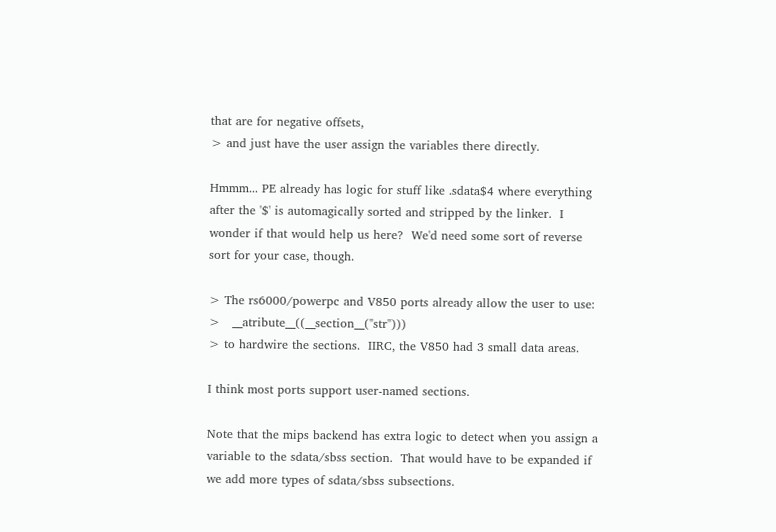that are for negative offsets,
> and just have the user assign the variables there directly.

Hmmm... PE already has logic for stuff like .sdata$4 where everything
after the '$' is automagically sorted and stripped by the linker.  I
wonder if that would help us here?  We'd need some sort of reverse
sort for your case, though.

> The rs6000/powerpc and V850 ports already allow the user to use:
>   __atribute__((__section__("str")))
> to hardwire the sections.  IIRC, the V850 had 3 small data areas.

I think most ports support user-named sections.

Note that the mips backend has extra logic to detect when you assign a
variable to the sdata/sbss section.  That would have to be expanded if
we add more types of sdata/sbss subsections.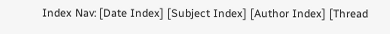Index Nav: [Date Index] [Subject Index] [Author Index] [Thread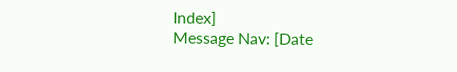Index]
Message Nav: [Date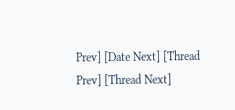Prev] [Date Next] [Thread Prev] [Thread Next]